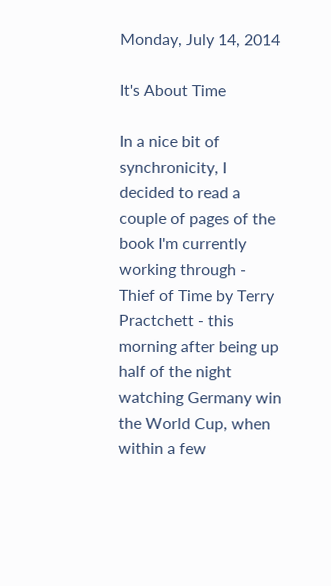Monday, July 14, 2014

It's About Time

In a nice bit of synchronicity, I decided to read a couple of pages of the book I'm currently working through - Thief of Time by Terry Practchett - this morning after being up half of the night watching Germany win the World Cup, when within a few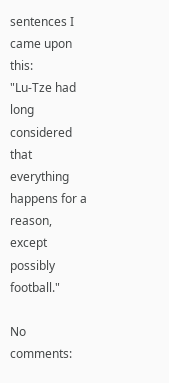sentences I came upon this:
"Lu-Tze had long considered that everything happens for a reason, except possibly football."

No comments: